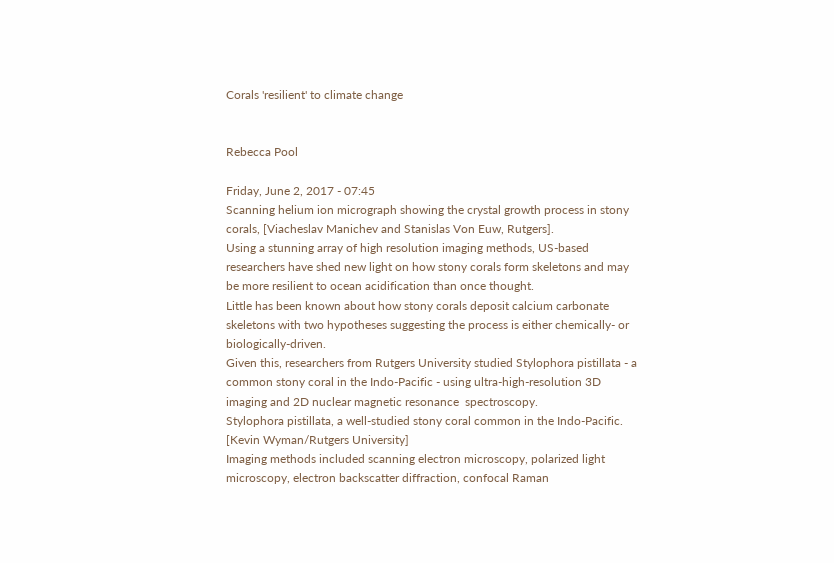Corals 'resilient' to climate change


Rebecca Pool

Friday, June 2, 2017 - 07:45
Scanning helium ion micrograph showing the crystal growth process in stony corals, [Viacheslav Manichev and Stanislas Von Euw, Rutgers].
Using a stunning array of high resolution imaging methods, US-based researchers have shed new light on how stony corals form skeletons and may be more resilient to ocean acidification than once thought.
Little has been known about how stony corals deposit calcium carbonate skeletons with two hypotheses suggesting the process is either chemically- or biologically-driven.
Given this, researchers from Rutgers University studied Stylophora pistillata - a common stony coral in the Indo-Pacific - using ultra-high-resolution 3D imaging and 2D nuclear magnetic resonance  spectroscopy.
Stylophora pistillata, a well-studied stony coral common in the Indo-Pacific. [Kevin Wyman/Rutgers University]
Imaging methods included scanning electron microscopy, polarized light microscopy, electron backscatter diffraction, confocal Raman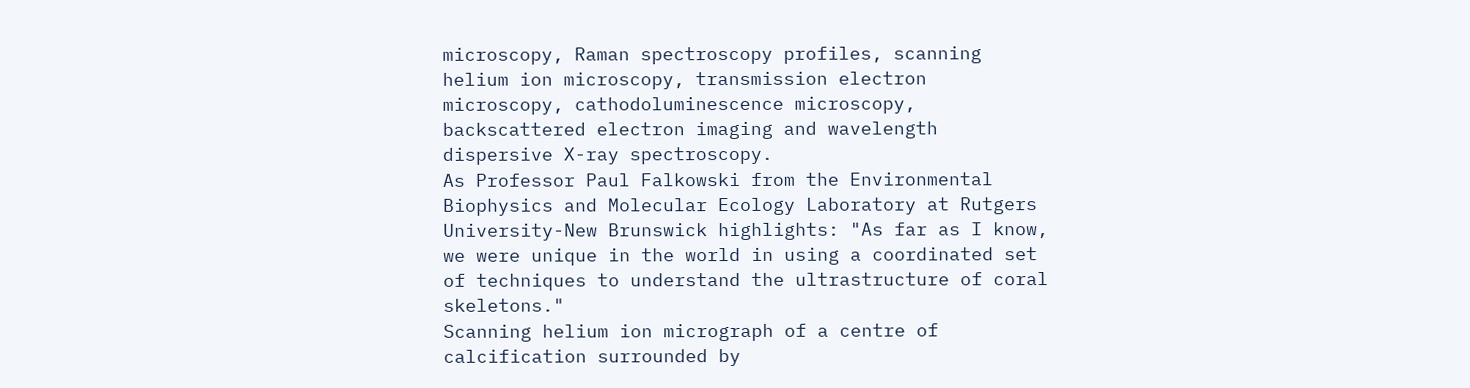microscopy, Raman spectroscopy profiles, scanning helium ion microscopy, transmission electron microscopy, cathodoluminescence microscopy, backscattered electron imaging and wavelength dispersive X-ray spectroscopy.
As Professor Paul Falkowski from the Environmental Biophysics and Molecular Ecology Laboratory at Rutgers University-New Brunswick highlights: "As far as I know, we were unique in the world in using a coordinated set of techniques to understand the ultrastructure of coral skeletons."
Scanning helium ion micrograph of a centre of calcification surrounded by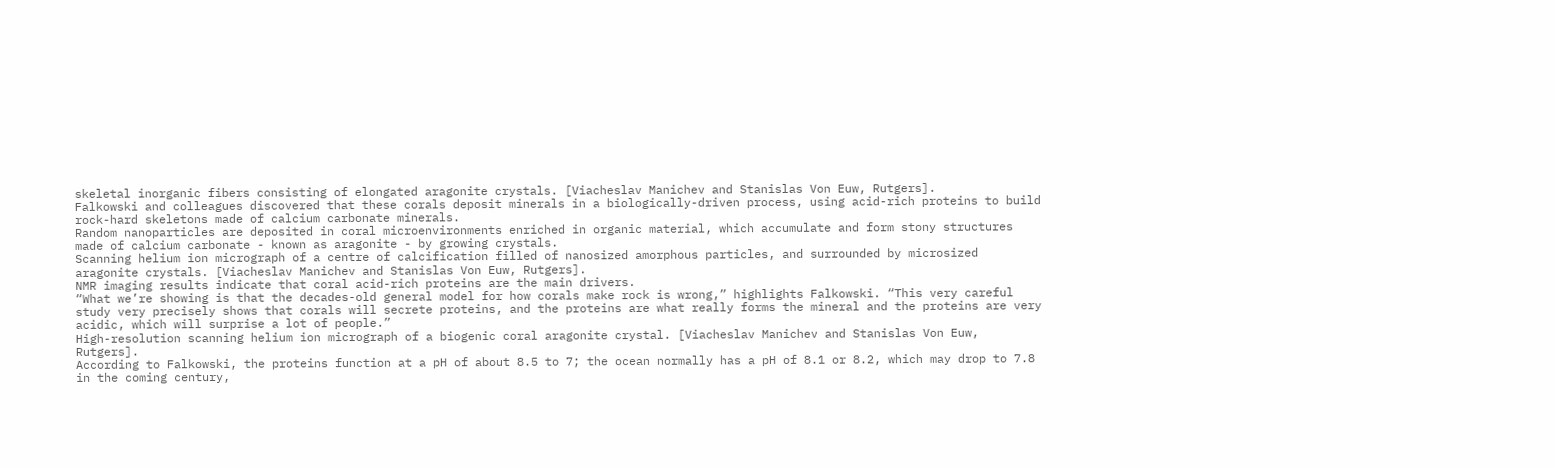skeletal inorganic fibers consisting of elongated aragonite crystals. [Viacheslav Manichev and Stanislas Von Euw, Rutgers].
Falkowski and colleagues discovered that these corals deposit minerals in a biologically-driven process, using acid-rich proteins to build rock-hard skeletons made of calcium carbonate minerals.
Random nanoparticles are deposited in coral microenvironments enriched in organic material, which accumulate and form stony structures made of calcium carbonate - known as aragonite - by growing crystals.
Scanning helium ion micrograph of a centre of calcification filled of nanosized amorphous particles, and surrounded by microsized aragonite crystals. [Viacheslav Manichev and Stanislas Von Euw, Rutgers].
NMR imaging results indicate that coral acid-rich proteins are the main drivers.
“What we’re showing is that the decades-old general model for how corals make rock is wrong,” highlights Falkowski. “This very careful study very precisely shows that corals will secrete proteins, and the proteins are what really forms the mineral and the proteins are very acidic, which will surprise a lot of people.”
High-resolution scanning helium ion micrograph of a biogenic coral aragonite crystal. [Viacheslav Manichev and Stanislas Von Euw, Rutgers].
According to Falkowski, the proteins function at a pH of about 8.5 to 7; the ocean normally has a pH of 8.1 or 8.2, which may drop to 7.8 in the coming century,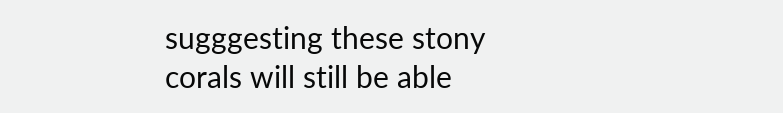sugggesting these stony corals will still be able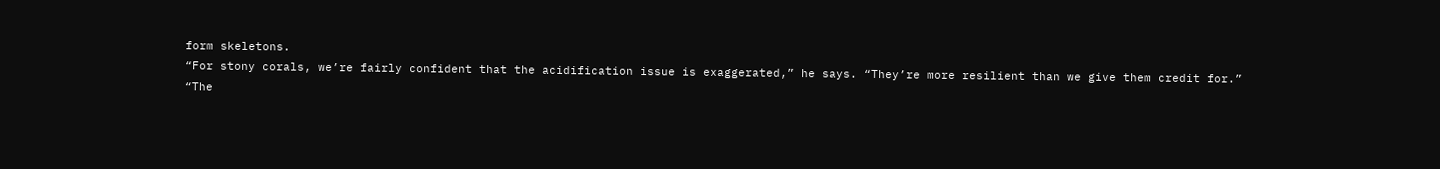form skeletons.
“For stony corals, we’re fairly confident that the acidification issue is exaggerated,” he says. “They’re more resilient than we give them credit for.”
“The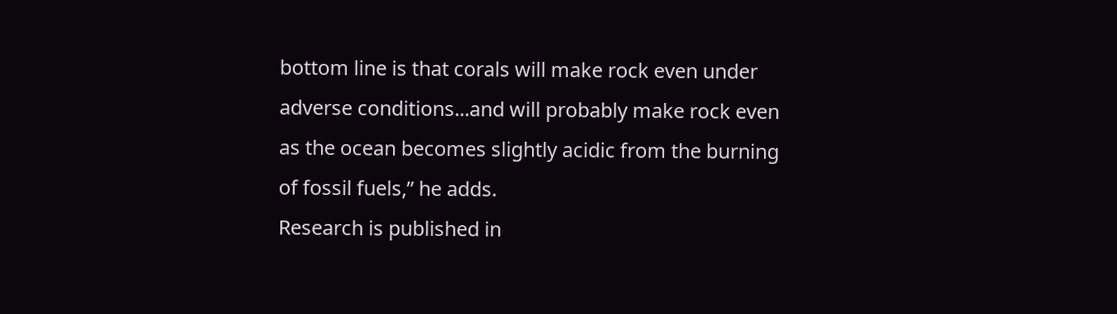bottom line is that corals will make rock even under adverse conditions...and will probably make rock even as the ocean becomes slightly acidic from the burning of fossil fuels,” he adds.
Research is published in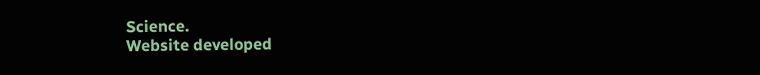Science.
Website developed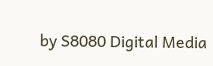by S8080 Digital Media